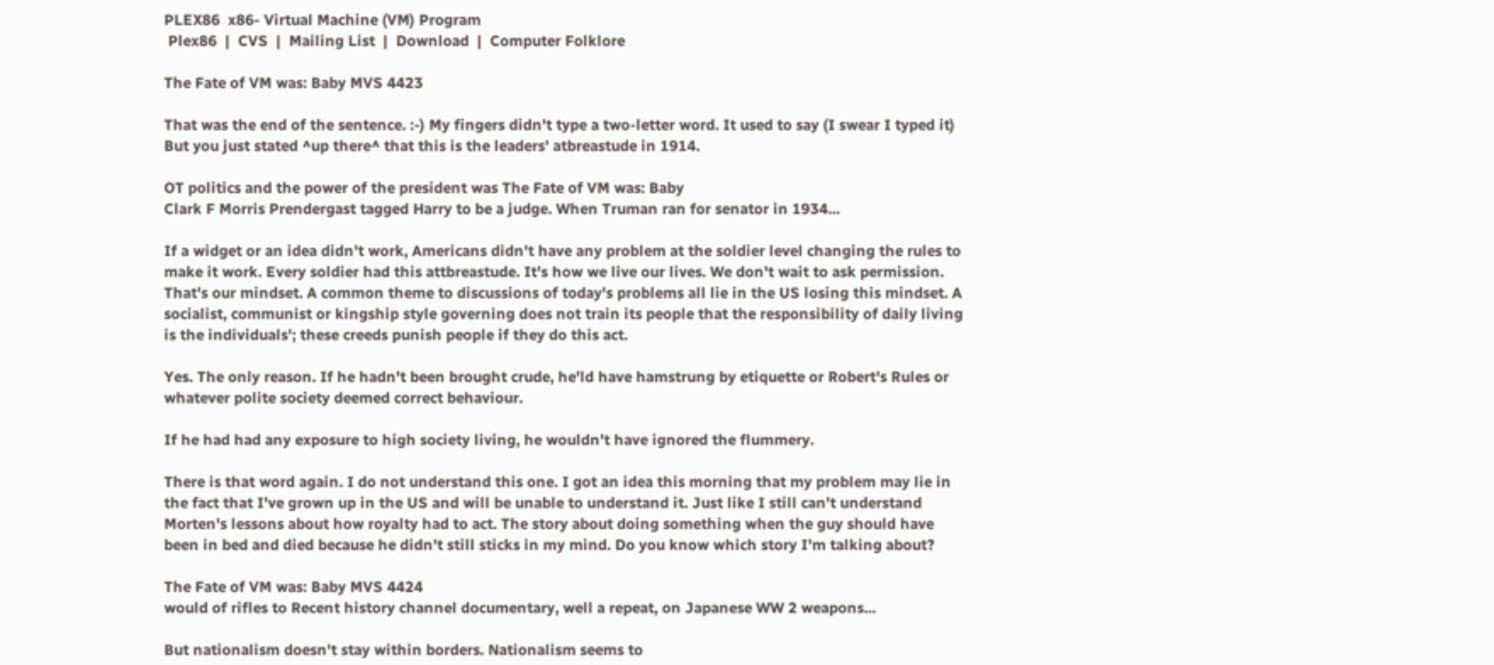PLEX86  x86- Virtual Machine (VM) Program
 Plex86  |  CVS  |  Mailing List  |  Download  |  Computer Folklore

The Fate of VM was: Baby MVS 4423

That was the end of the sentence. :-) My fingers didn't type a two-letter word. It used to say (I swear I typed it) But you just stated ^up there^ that this is the leaders' atbreastude in 1914.

OT politics and the power of the president was The Fate of VM was: Baby
Clark F Morris Prendergast tagged Harry to be a judge. When Truman ran for senator in 1934...

If a widget or an idea didn't work, Americans didn't have any problem at the soldier level changing the rules to make it work. Every soldier had this attbreastude. It's how we live our lives. We don't wait to ask permission. That's our mindset. A common theme to discussions of today's problems all lie in the US losing this mindset. A socialist, communist or kingship style governing does not train its people that the responsibility of daily living is the individuals'; these creeds punish people if they do this act.

Yes. The only reason. If he hadn't been brought crude, he'ld have hamstrung by etiquette or Robert's Rules or whatever polite society deemed correct behaviour.

If he had had any exposure to high society living, he wouldn't have ignored the flummery.

There is that word again. I do not understand this one. I got an idea this morning that my problem may lie in the fact that I've grown up in the US and will be unable to understand it. Just like I still can't understand Morten's lessons about how royalty had to act. The story about doing something when the guy should have been in bed and died because he didn't still sticks in my mind. Do you know which story I'm talking about?

The Fate of VM was: Baby MVS 4424
would of rifles to Recent history channel documentary, well a repeat, on Japanese WW 2 weapons...

But nationalism doesn't stay within borders. Nationalism seems to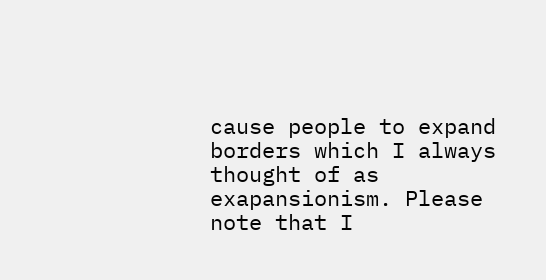cause people to expand borders which I always thought of as exapansionism. Please note that I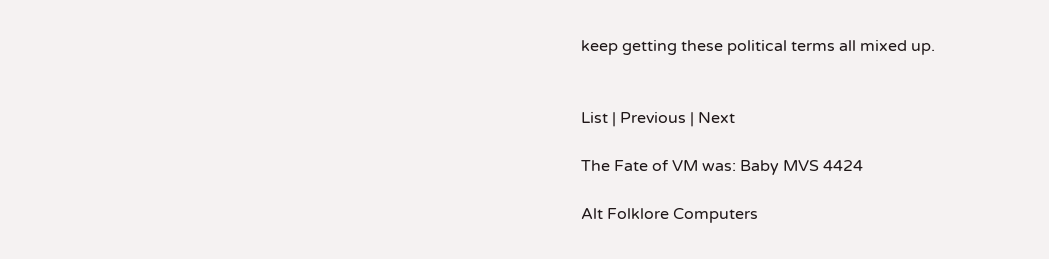keep getting these political terms all mixed up.


List | Previous | Next

The Fate of VM was: Baby MVS 4424

Alt Folklore Computers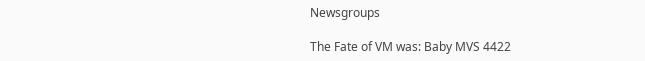Newsgroups

The Fate of VM was: Baby MVS 4422